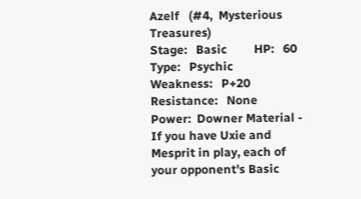Azelf   (#4,  Mysterious Treasures)
Stage:   Basic         HP:   60          Type:   Psychic           Weakness:   P+20           Resistance:   None
Power:  Downer Material - If you have Uxie and Mesprit in play, each of your opponent's Basic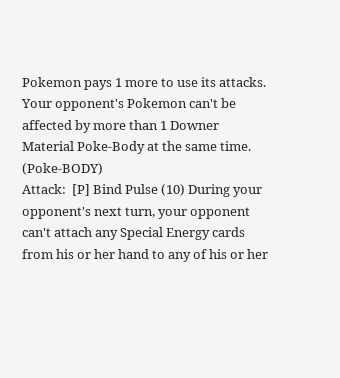Pokemon pays 1 more to use its attacks. Your opponent's Pokemon can't be affected by more than 1 Downer Material Poke-Body at the same time. (Poke-BODY)
Attack:  [P] Bind Pulse (10) During your opponent's next turn, your opponent can't attach any Special Energy cards from his or her hand to any of his or her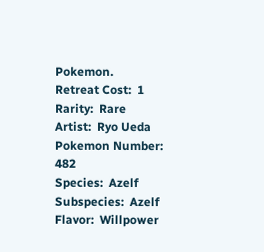Pokemon.
Retreat Cost:  1      Rarity:  Rare
Artist:  Ryo Ueda
Pokemon Number:  482
Species:  Azelf
Subspecies:  Azelf
Flavor:  Willpower